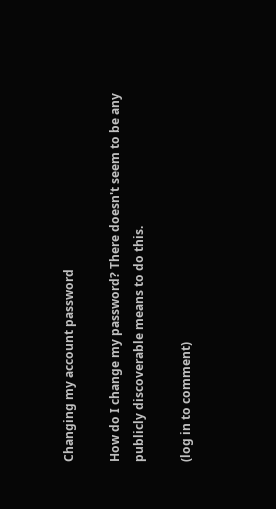Changing my account password

How do I change my password? There doesn't seem to be any publicly discoverable means to do this.

(log in to comment)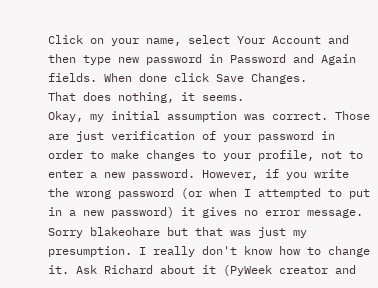Click on your name, select Your Account and then type new password in Password and Again fields. When done click Save Changes.
That does nothing, it seems.
Okay, my initial assumption was correct. Those are just verification of your password in order to make changes to your profile, not to enter a new password. However, if you write the wrong password (or when I attempted to put in a new password) it gives no error message.
Sorry blakeohare but that was just my presumption. I really don't know how to change it. Ask Richard about it (PyWeek creator and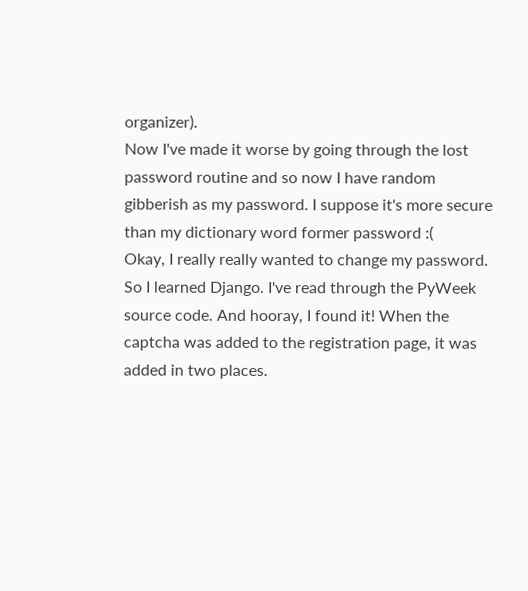organizer).
Now I've made it worse by going through the lost password routine and so now I have random gibberish as my password. I suppose it's more secure than my dictionary word former password :(
Okay, I really really wanted to change my password. So I learned Django. I've read through the PyWeek source code. And hooray, I found it! When the captcha was added to the registration page, it was added in two places.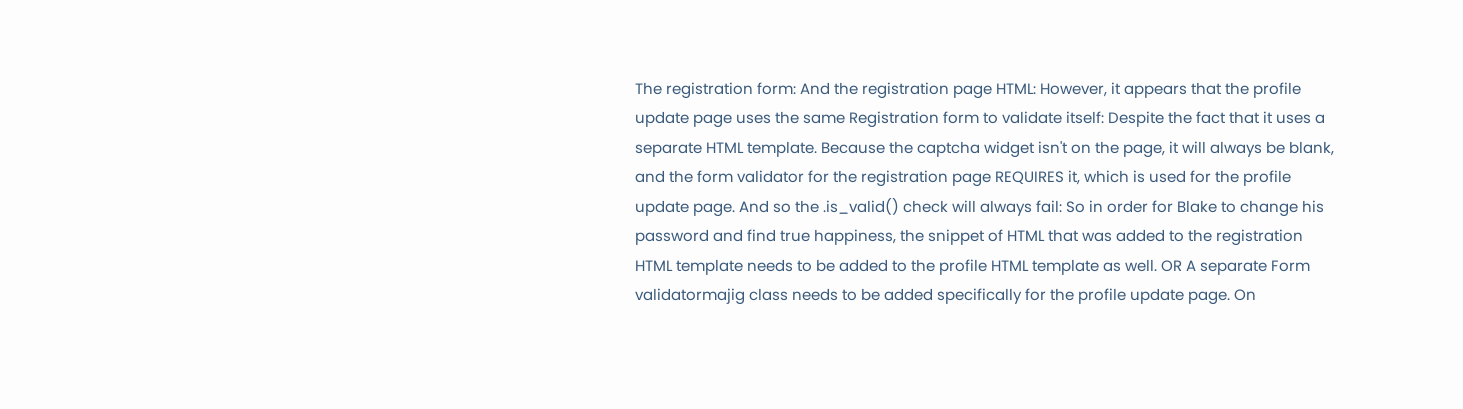The registration form: And the registration page HTML: However, it appears that the profile update page uses the same Registration form to validate itself: Despite the fact that it uses a separate HTML template. Because the captcha widget isn't on the page, it will always be blank, and the form validator for the registration page REQUIRES it, which is used for the profile update page. And so the .is_valid() check will always fail: So in order for Blake to change his password and find true happiness, the snippet of HTML that was added to the registration HTML template needs to be added to the profile HTML template as well. OR A separate Form validatormajig class needs to be added specifically for the profile update page. On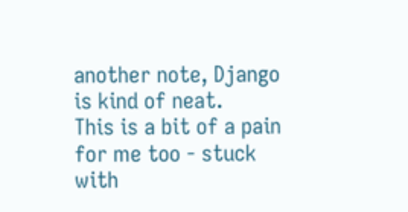another note, Django is kind of neat.
This is a bit of a pain for me too - stuck with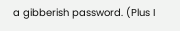a gibberish password. (Plus I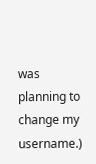was planning to change my username.)